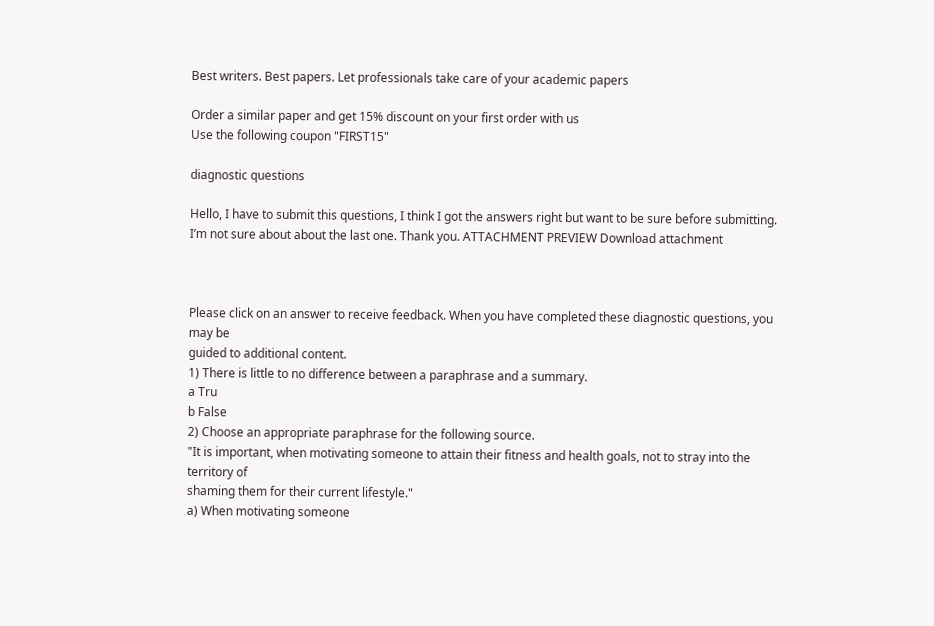Best writers. Best papers. Let professionals take care of your academic papers

Order a similar paper and get 15% discount on your first order with us
Use the following coupon "FIRST15"

diagnostic questions

Hello, I have to submit this questions, I think I got the answers right but want to be sure before submitting. I’m not sure about about the last one. Thank you. ATTACHMENT PREVIEW Download attachment



Please click on an answer to receive feedback. When you have completed these diagnostic questions, you may be
guided to additional content.
1) There is little to no difference between a paraphrase and a summary.
a Tru
b False
2) Choose an appropriate paraphrase for the following source.
"It is important, when motivating someone to attain their fitness and health goals, not to stray into the territory of
shaming them for their current lifestyle."
a) When motivating someone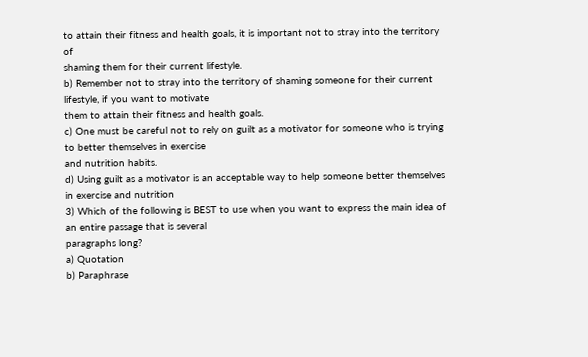to attain their fitness and health goals, it is important not to stray into the territory of
shaming them for their current lifestyle.
b) Remember not to stray into the territory of shaming someone for their current lifestyle, if you want to motivate
them to attain their fitness and health goals.
c) One must be careful not to rely on guilt as a motivator for someone who is trying to better themselves in exercise
and nutrition habits.
d) Using guilt as a motivator is an acceptable way to help someone better themselves in exercise and nutrition
3) Which of the following is BEST to use when you want to express the main idea of an entire passage that is several
paragraphs long?
a) Quotation
b) Paraphrase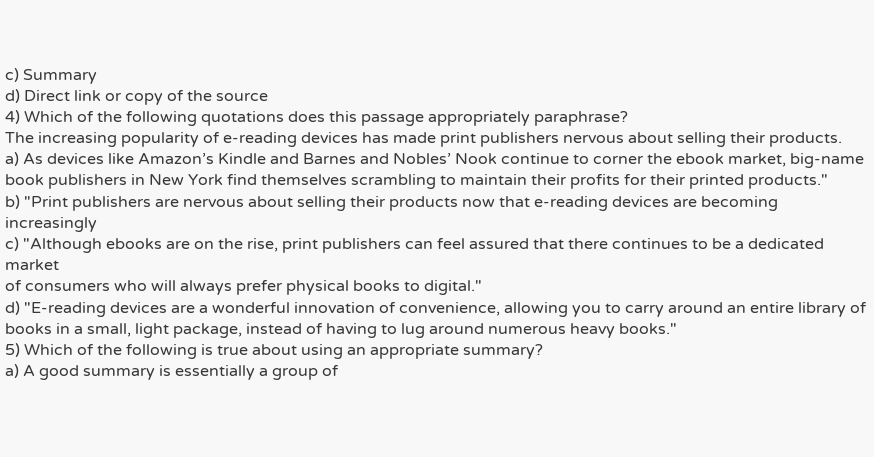c) Summary
d) Direct link or copy of the source
4) Which of the following quotations does this passage appropriately paraphrase?
The increasing popularity of e-reading devices has made print publishers nervous about selling their products.
a) As devices like Amazon’s Kindle and Barnes and Nobles’ Nook continue to corner the ebook market, big-name
book publishers in New York find themselves scrambling to maintain their profits for their printed products."
b) "Print publishers are nervous about selling their products now that e-reading devices are becoming increasingly
c) "Although ebooks are on the rise, print publishers can feel assured that there continues to be a dedicated market
of consumers who will always prefer physical books to digital."
d) "E-reading devices are a wonderful innovation of convenience, allowing you to carry around an entire library of
books in a small, light package, instead of having to lug around numerous heavy books."
5) Which of the following is true about using an appropriate summary?
a) A good summary is essentially a group of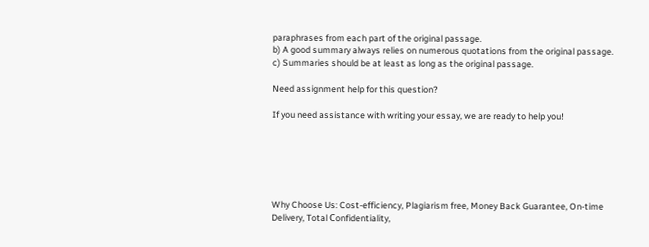paraphrases from each part of the original passage.
b) A good summary always relies on numerous quotations from the original passage.
c) Summaries should be at least as long as the original passage.

Need assignment help for this question?

If you need assistance with writing your essay, we are ready to help you!






Why Choose Us: Cost-efficiency, Plagiarism free, Money Back Guarantee, On-time Delivery, Total Сonfidentiality,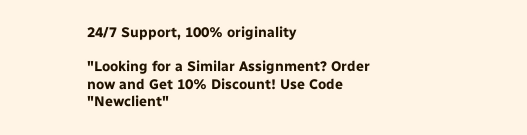24/7 Support, 100% originality

"Looking for a Similar Assignment? Order now and Get 10% Discount! Use Code "Newclient"